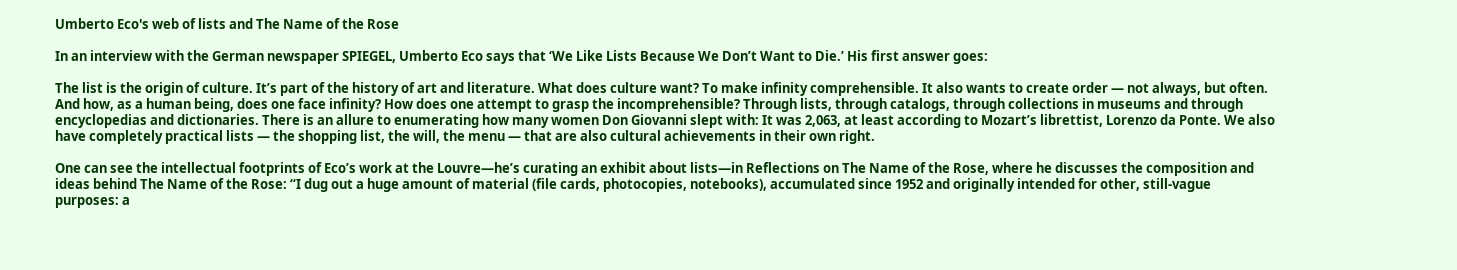Umberto Eco's web of lists and The Name of the Rose

In an interview with the German newspaper SPIEGEL, Umberto Eco says that ‘We Like Lists Because We Don’t Want to Die.’ His first answer goes:

The list is the origin of culture. It’s part of the history of art and literature. What does culture want? To make infinity comprehensible. It also wants to create order — not always, but often. And how, as a human being, does one face infinity? How does one attempt to grasp the incomprehensible? Through lists, through catalogs, through collections in museums and through encyclopedias and dictionaries. There is an allure to enumerating how many women Don Giovanni slept with: It was 2,063, at least according to Mozart’s librettist, Lorenzo da Ponte. We also have completely practical lists — the shopping list, the will, the menu — that are also cultural achievements in their own right.

One can see the intellectual footprints of Eco’s work at the Louvre—he’s curating an exhibit about lists—in Reflections on The Name of the Rose, where he discusses the composition and ideas behind The Name of the Rose: “I dug out a huge amount of material (file cards, photocopies, notebooks), accumulated since 1952 and originally intended for other, still-vague purposes: a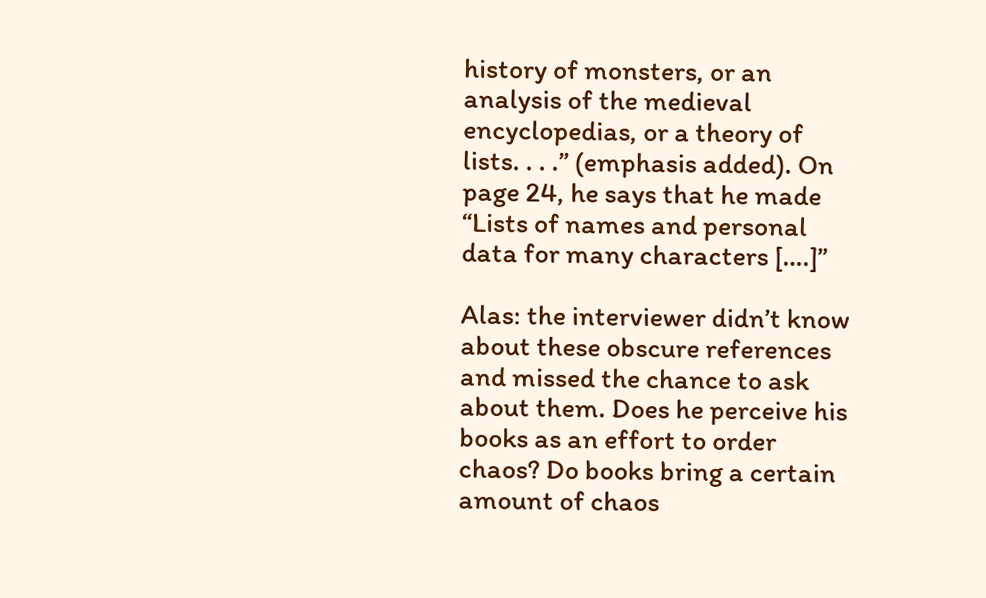history of monsters, or an analysis of the medieval encyclopedias, or a theory of lists. . . .” (emphasis added). On page 24, he says that he made “Lists of names and personal data for many characters [….]”

Alas: the interviewer didn’t know about these obscure references and missed the chance to ask about them. Does he perceive his books as an effort to order chaos? Do books bring a certain amount of chaos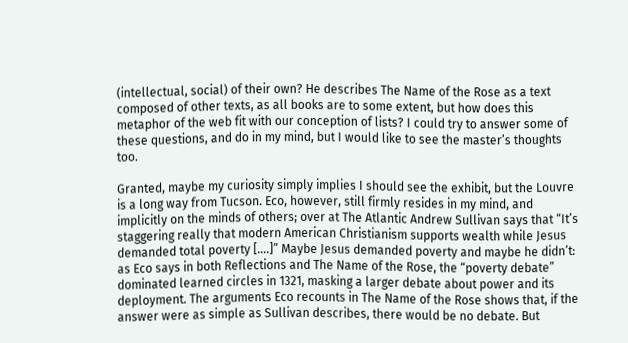(intellectual, social) of their own? He describes The Name of the Rose as a text composed of other texts, as all books are to some extent, but how does this metaphor of the web fit with our conception of lists? I could try to answer some of these questions, and do in my mind, but I would like to see the master’s thoughts too.

Granted, maybe my curiosity simply implies I should see the exhibit, but the Louvre is a long way from Tucson. Eco, however, still firmly resides in my mind, and implicitly on the minds of others; over at The Atlantic Andrew Sullivan says that “It’s staggering really that modern American Christianism supports wealth while Jesus demanded total poverty [….]” Maybe Jesus demanded poverty and maybe he didn’t: as Eco says in both Reflections and The Name of the Rose, the “poverty debate” dominated learned circles in 1321, masking a larger debate about power and its deployment. The arguments Eco recounts in The Name of the Rose shows that, if the answer were as simple as Sullivan describes, there would be no debate. But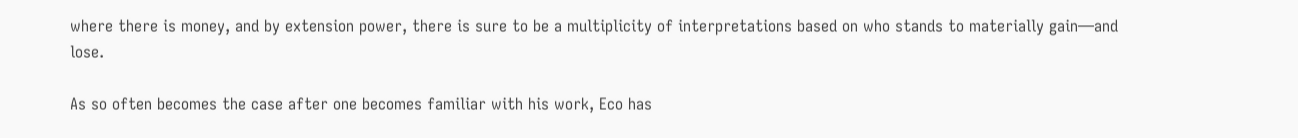where there is money, and by extension power, there is sure to be a multiplicity of interpretations based on who stands to materially gain—and lose.

As so often becomes the case after one becomes familiar with his work, Eco has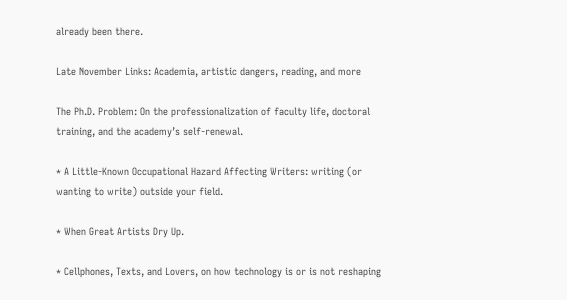already been there.

Late November Links: Academia, artistic dangers, reading, and more

The Ph.D. Problem: On the professionalization of faculty life, doctoral training, and the academy’s self-renewal.

* A Little-Known Occupational Hazard Affecting Writers: writing (or wanting to write) outside your field.

* When Great Artists Dry Up.

* Cellphones, Texts, and Lovers, on how technology is or is not reshaping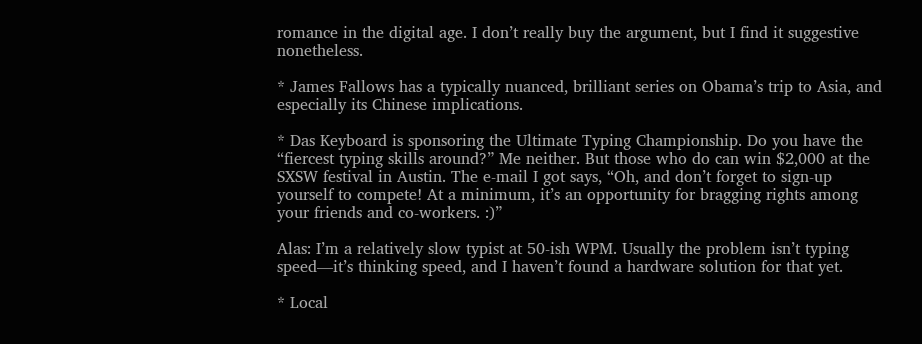romance in the digital age. I don’t really buy the argument, but I find it suggestive nonetheless.

* James Fallows has a typically nuanced, brilliant series on Obama’s trip to Asia, and especially its Chinese implications.

* Das Keyboard is sponsoring the Ultimate Typing Championship. Do you have the “fiercest typing skills around?” Me neither. But those who do can win $2,000 at the SXSW festival in Austin. The e-mail I got says, “Oh, and don’t forget to sign-up yourself to compete! At a minimum, it’s an opportunity for bragging rights among your friends and co-workers. :)”

Alas: I’m a relatively slow typist at 50-ish WPM. Usually the problem isn’t typing speed—it’s thinking speed, and I haven’t found a hardware solution for that yet.

* Local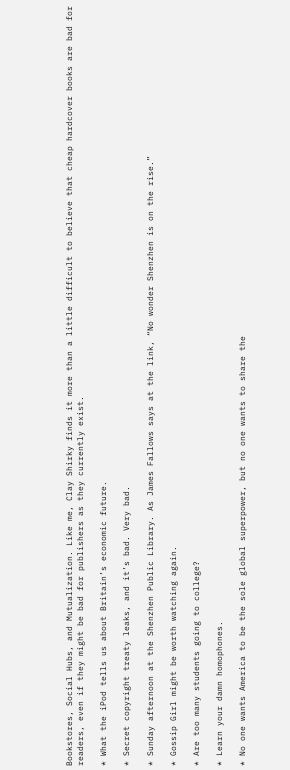Bookstores, Social Hubs, and Mutualization. Like me, Clay Shirky finds it more than a little difficult to believe that cheap hardcover books are bad for readers, even if they might be bad for publishers as they currently exist.

* What the iPod tells us about Britain’s economic future.

* Secret copyright treaty leaks, and it’s bad. Very bad.

* Sunday afternoon at the Shenzhen Public Library. As James Fallows says at the link, “No wonder Shenzhen is on the rise.”

* Gossip Girl might be worth watching again.

* Are too many students going to college?

* Learn your damn homophones.

* No one wants America to be the sole global superpower, but no one wants to share the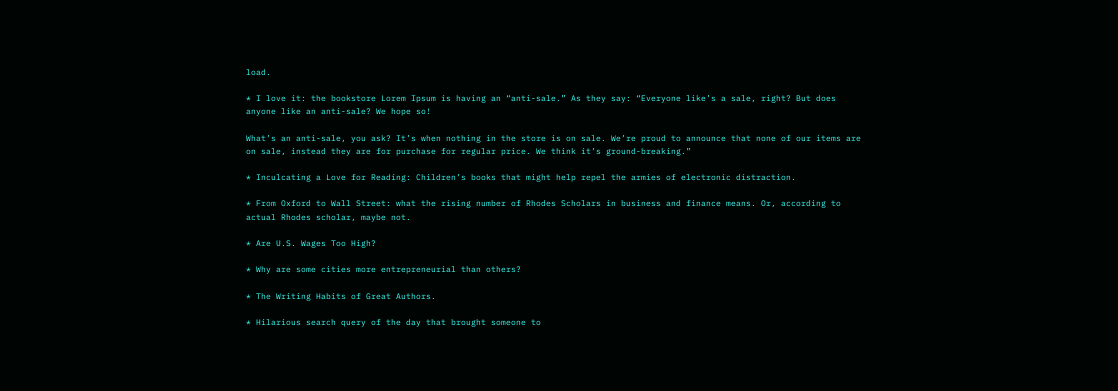load.

* I love it: the bookstore Lorem Ipsum is having an “anti-sale.” As they say: “Everyone like’s a sale, right? But does anyone like an anti-sale? We hope so!

What’s an anti-sale, you ask? It’s when nothing in the store is on sale. We’re proud to announce that none of our items are on sale, instead they are for purchase for regular price. We think it’s ground-breaking.”

* Inculcating a Love for Reading: Children’s books that might help repel the armies of electronic distraction.

* From Oxford to Wall Street: what the rising number of Rhodes Scholars in business and finance means. Or, according to actual Rhodes scholar, maybe not.

* Are U.S. Wages Too High?

* Why are some cities more entrepreneurial than others?

* The Writing Habits of Great Authors.

* Hilarious search query of the day that brought someone to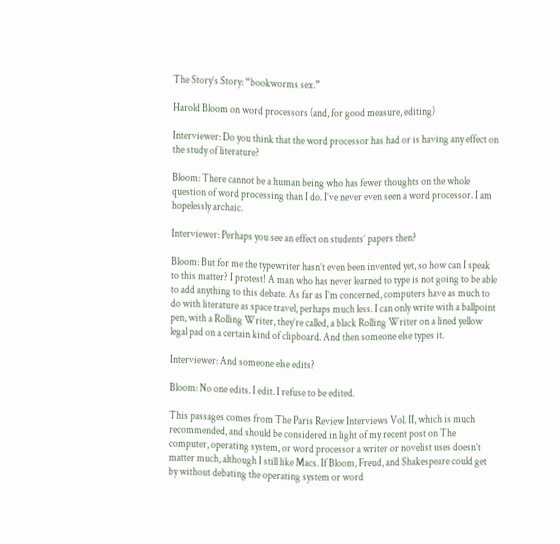The Story’s Story: “bookworms sex.”

Harold Bloom on word processors (and, for good measure, editing)

Interviewer: Do you think that the word processor has had or is having any effect on the study of literature?

Bloom: There cannot be a human being who has fewer thoughts on the whole question of word processing than I do. I’ve never even seen a word processor. I am hopelessly archaic.

Interviewer: Perhaps you see an effect on students’ papers then?

Bloom: But for me the typewriter hasn’t even been invented yet, so how can I speak to this matter? I protest! A man who has never learned to type is not going to be able to add anything to this debate. As far as I’m concerned, computers have as much to do with literature as space travel, perhaps much less. I can only write with a ballpoint pen, with a Rolling Writer, they’re called, a black Rolling Writer on a lined yellow legal pad on a certain kind of clipboard. And then someone else types it.

Interviewer: And someone else edits?

Bloom: No one edits. I edit. I refuse to be edited.

This passages comes from The Paris Review Interviews Vol. II, which is much recommended, and should be considered in light of my recent post on The computer, operating system, or word processor a writer or novelist uses doesn’t matter much, although I still like Macs. If Bloom, Freud, and Shakespeare could get by without debating the operating system or word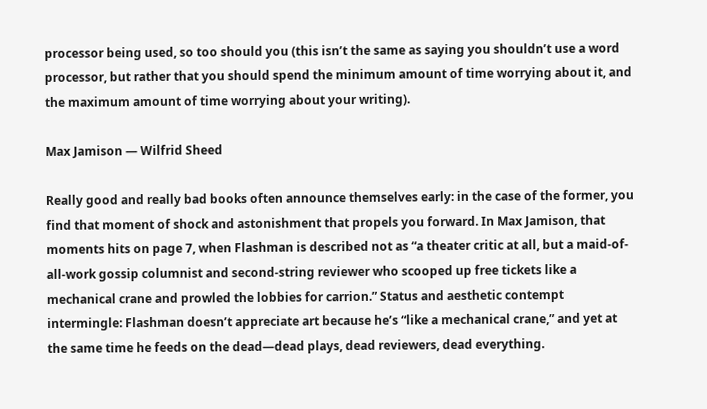processor being used, so too should you (this isn’t the same as saying you shouldn’t use a word processor, but rather that you should spend the minimum amount of time worrying about it, and the maximum amount of time worrying about your writing).

Max Jamison — Wilfrid Sheed

Really good and really bad books often announce themselves early: in the case of the former, you find that moment of shock and astonishment that propels you forward. In Max Jamison, that moments hits on page 7, when Flashman is described not as “a theater critic at all, but a maid-of-all-work gossip columnist and second-string reviewer who scooped up free tickets like a mechanical crane and prowled the lobbies for carrion.” Status and aesthetic contempt intermingle: Flashman doesn’t appreciate art because he’s “like a mechanical crane,” and yet at the same time he feeds on the dead—dead plays, dead reviewers, dead everything.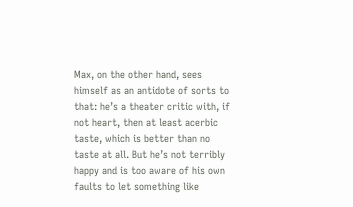Max, on the other hand, sees himself as an antidote of sorts to that: he’s a theater critic with, if not heart, then at least acerbic taste, which is better than no taste at all. But he’s not terribly happy and is too aware of his own faults to let something like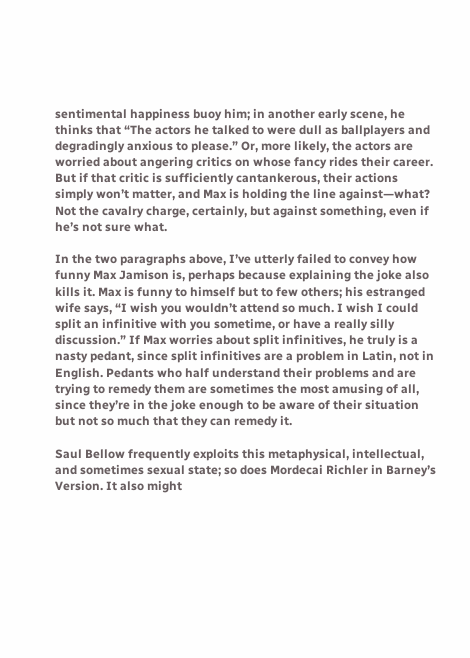sentimental happiness buoy him; in another early scene, he thinks that “The actors he talked to were dull as ballplayers and degradingly anxious to please.” Or, more likely, the actors are worried about angering critics on whose fancy rides their career. But if that critic is sufficiently cantankerous, their actions simply won’t matter, and Max is holding the line against—what? Not the cavalry charge, certainly, but against something, even if he’s not sure what.

In the two paragraphs above, I’ve utterly failed to convey how funny Max Jamison is, perhaps because explaining the joke also kills it. Max is funny to himself but to few others; his estranged wife says, “I wish you wouldn’t attend so much. I wish I could split an infinitive with you sometime, or have a really silly discussion.” If Max worries about split infinitives, he truly is a nasty pedant, since split infinitives are a problem in Latin, not in English. Pedants who half understand their problems and are trying to remedy them are sometimes the most amusing of all, since they’re in the joke enough to be aware of their situation but not so much that they can remedy it.

Saul Bellow frequently exploits this metaphysical, intellectual, and sometimes sexual state; so does Mordecai Richler in Barney’s Version. It also might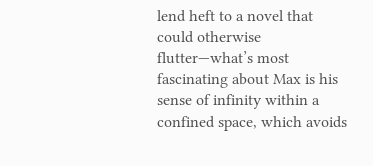lend heft to a novel that could otherwise flutter—what’s most fascinating about Max is his sense of infinity within a confined space, which avoids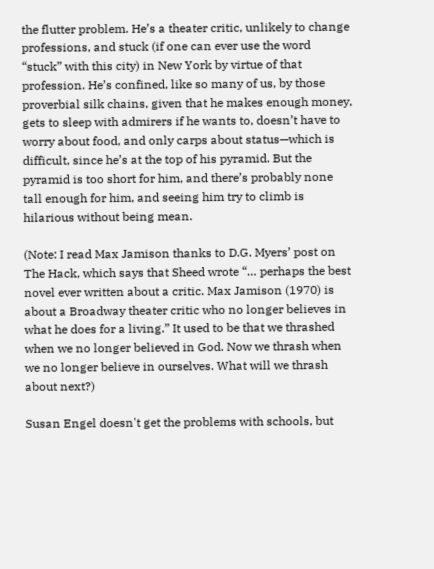the flutter problem. He’s a theater critic, unlikely to change professions, and stuck (if one can ever use the word “stuck” with this city) in New York by virtue of that profession. He’s confined, like so many of us, by those proverbial silk chains, given that he makes enough money, gets to sleep with admirers if he wants to, doesn’t have to worry about food, and only carps about status—which is difficult, since he’s at the top of his pyramid. But the pyramid is too short for him, and there’s probably none tall enough for him, and seeing him try to climb is hilarious without being mean.

(Note: I read Max Jamison thanks to D.G. Myers’ post on The Hack, which says that Sheed wrote “… perhaps the best novel ever written about a critic. Max Jamison (1970) is about a Broadway theater critic who no longer believes in what he does for a living.” It used to be that we thrashed when we no longer believed in God. Now we thrash when we no longer believe in ourselves. What will we thrash about next?)

Susan Engel doesn't get the problems with schools, but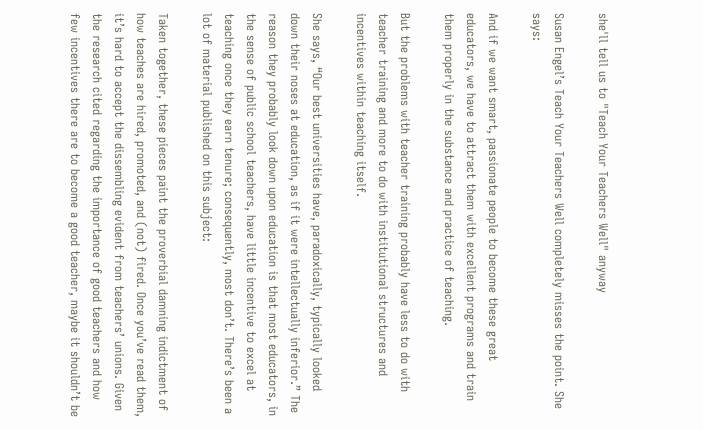she'll tell us to "Teach Your Teachers Well" anyway

Susan Engel’s Teach Your Teachers Well completely misses the point. She says:

And if we want smart, passionate people to become these great educators, we have to attract them with excellent programs and train them properly in the substance and practice of teaching.

But the problems with teacher training probably have less to do with teacher training and more to do with institutional structures and incentives within teaching itself.

She says, “Our best universities have, paradoxically, typically looked down their noses at education, as if it were intellectually inferior.” The reason they probably look down upon education is that most educators, in the sense of public school teachers, have little incentive to excel at teaching once they earn tenure; consequently, most don’t. There’s been a lot of material published on this subject:

Taken together, these pieces paint the proverbial damning indictment of how teaches are hired, promoted, and (not) fired. Once you’ve read them, it’s hard to accept the dissembling evident from teachers’ unions. Given the research cited regarding the importance of good teachers and how few incentives there are to become a good teacher, maybe it shouldn’t be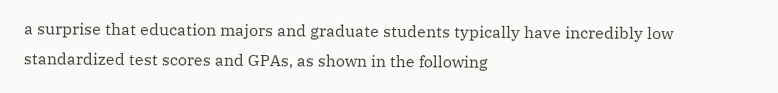a surprise that education majors and graduate students typically have incredibly low standardized test scores and GPAs, as shown in the following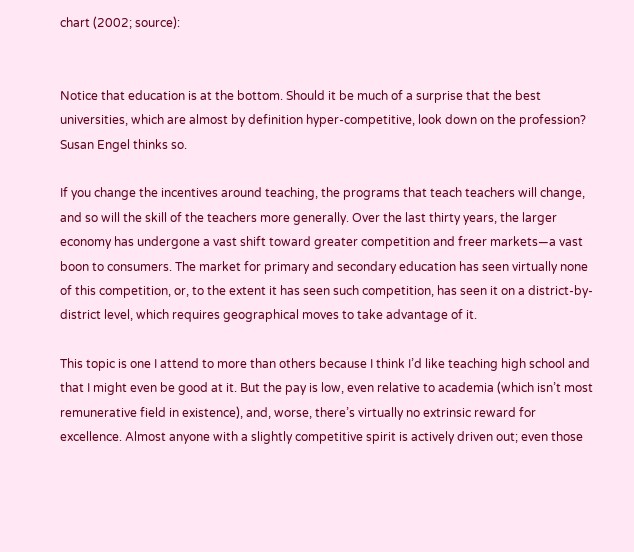chart (2002; source):


Notice that education is at the bottom. Should it be much of a surprise that the best universities, which are almost by definition hyper-competitive, look down on the profession? Susan Engel thinks so.

If you change the incentives around teaching, the programs that teach teachers will change, and so will the skill of the teachers more generally. Over the last thirty years, the larger economy has undergone a vast shift toward greater competition and freer markets—a vast boon to consumers. The market for primary and secondary education has seen virtually none of this competition, or, to the extent it has seen such competition, has seen it on a district-by-district level, which requires geographical moves to take advantage of it.

This topic is one I attend to more than others because I think I’d like teaching high school and that I might even be good at it. But the pay is low, even relative to academia (which isn’t most remunerative field in existence), and, worse, there’s virtually no extrinsic reward for excellence. Almost anyone with a slightly competitive spirit is actively driven out; even those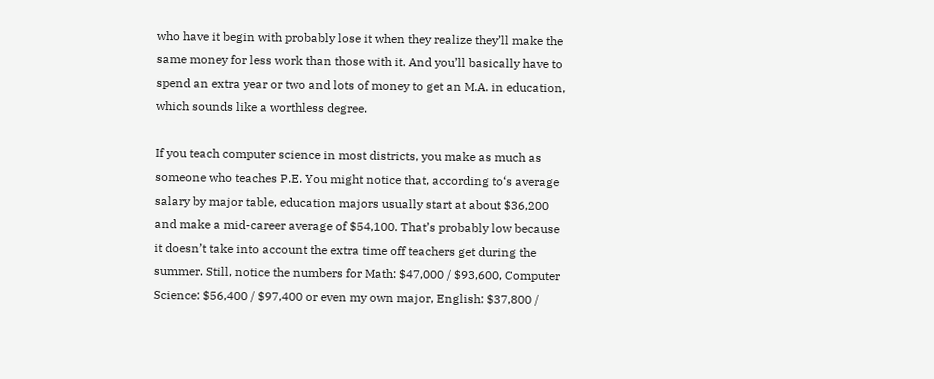who have it begin with probably lose it when they realize they’ll make the same money for less work than those with it. And you’ll basically have to spend an extra year or two and lots of money to get an M.A. in education, which sounds like a worthless degree.

If you teach computer science in most districts, you make as much as someone who teaches P.E. You might notice that, according to‘s average salary by major table, education majors usually start at about $36,200 and make a mid-career average of $54,100. That’s probably low because it doesn’t take into account the extra time off teachers get during the summer. Still, notice the numbers for Math: $47,000 / $93,600, Computer Science: $56,400 / $97,400 or even my own major, English: $37,800 /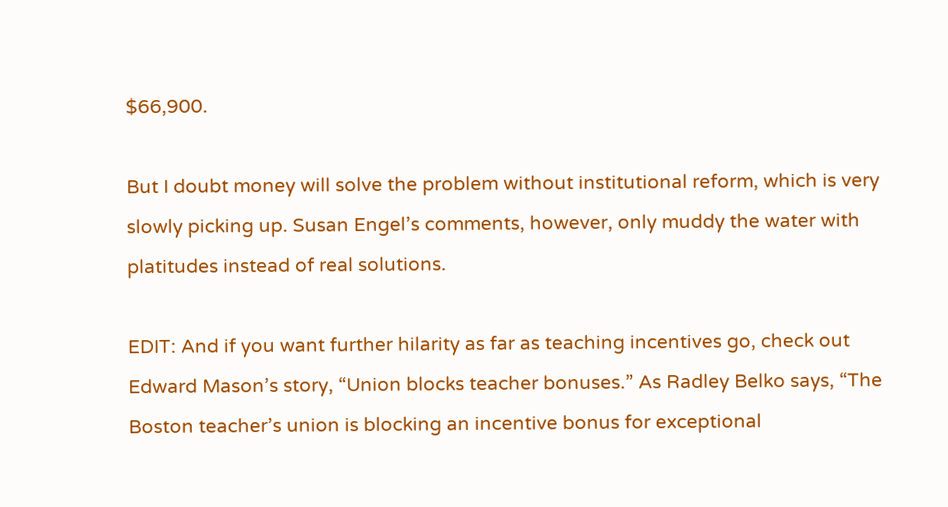$66,900.

But I doubt money will solve the problem without institutional reform, which is very slowly picking up. Susan Engel’s comments, however, only muddy the water with platitudes instead of real solutions.

EDIT: And if you want further hilarity as far as teaching incentives go, check out Edward Mason’s story, “Union blocks teacher bonuses.” As Radley Belko says, “The Boston teacher’s union is blocking an incentive bonus for exceptional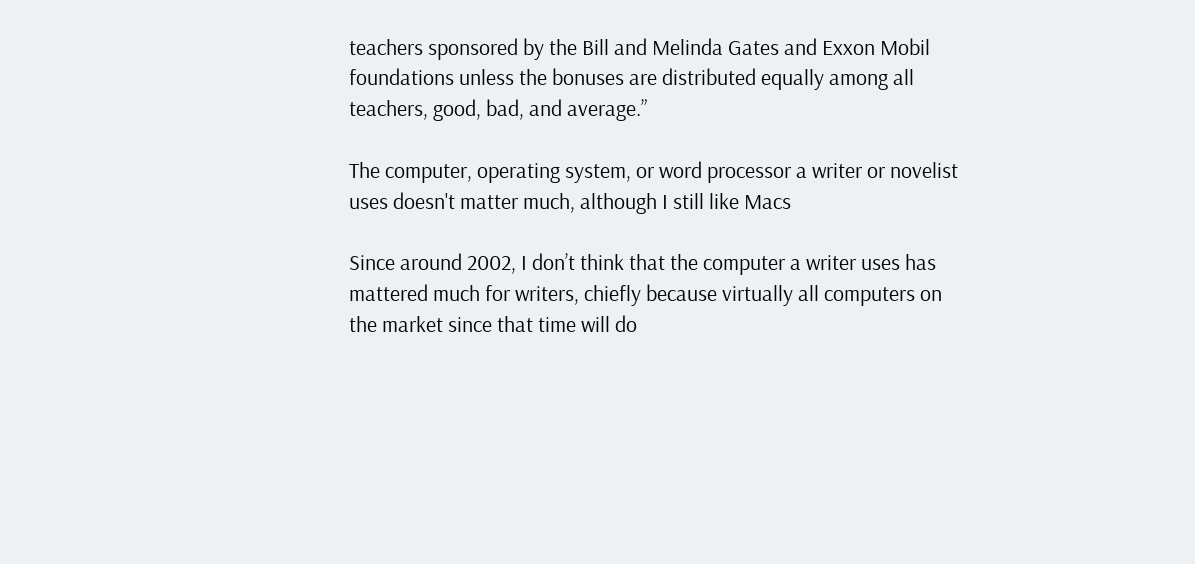teachers sponsored by the Bill and Melinda Gates and Exxon Mobil foundations unless the bonuses are distributed equally among all teachers, good, bad, and average.”

The computer, operating system, or word processor a writer or novelist uses doesn't matter much, although I still like Macs

Since around 2002, I don’t think that the computer a writer uses has mattered much for writers, chiefly because virtually all computers on the market since that time will do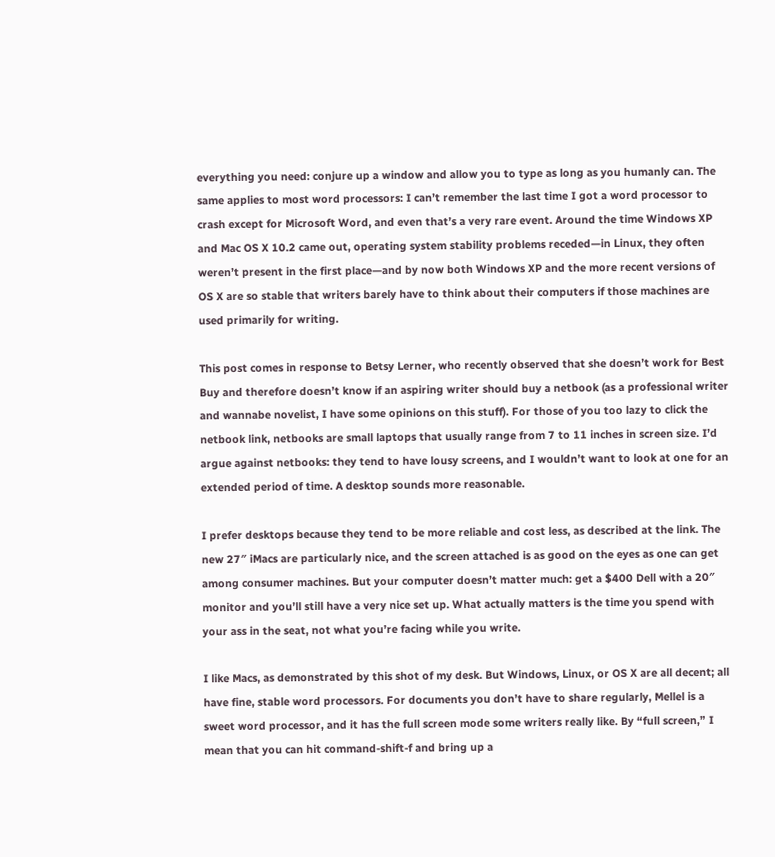everything you need: conjure up a window and allow you to type as long as you humanly can. The same applies to most word processors: I can’t remember the last time I got a word processor to crash except for Microsoft Word, and even that’s a very rare event. Around the time Windows XP and Mac OS X 10.2 came out, operating system stability problems receded—in Linux, they often weren’t present in the first place—and by now both Windows XP and the more recent versions of OS X are so stable that writers barely have to think about their computers if those machines are used primarily for writing.

This post comes in response to Betsy Lerner, who recently observed that she doesn’t work for Best Buy and therefore doesn’t know if an aspiring writer should buy a netbook (as a professional writer and wannabe novelist, I have some opinions on this stuff). For those of you too lazy to click the netbook link, netbooks are small laptops that usually range from 7 to 11 inches in screen size. I’d argue against netbooks: they tend to have lousy screens, and I wouldn’t want to look at one for an extended period of time. A desktop sounds more reasonable.

I prefer desktops because they tend to be more reliable and cost less, as described at the link. The new 27″ iMacs are particularly nice, and the screen attached is as good on the eyes as one can get among consumer machines. But your computer doesn’t matter much: get a $400 Dell with a 20″ monitor and you’ll still have a very nice set up. What actually matters is the time you spend with your ass in the seat, not what you’re facing while you write.

I like Macs, as demonstrated by this shot of my desk. But Windows, Linux, or OS X are all decent; all have fine, stable word processors. For documents you don’t have to share regularly, Mellel is a sweet word processor, and it has the full screen mode some writers really like. By “full screen,” I mean that you can hit command-shift-f and bring up a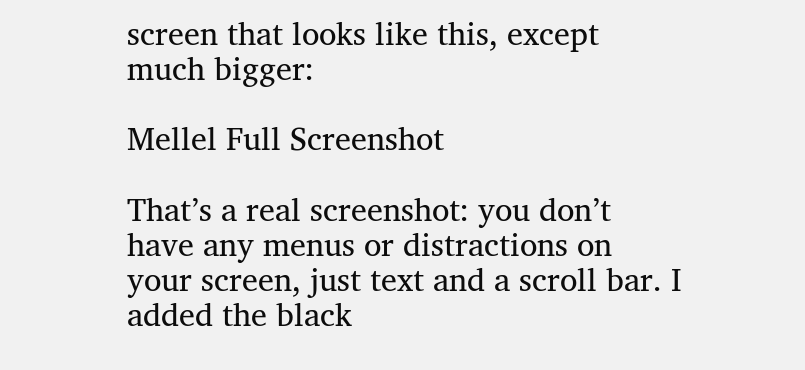screen that looks like this, except much bigger:

Mellel Full Screenshot

That’s a real screenshot: you don’t have any menus or distractions on your screen, just text and a scroll bar. I added the black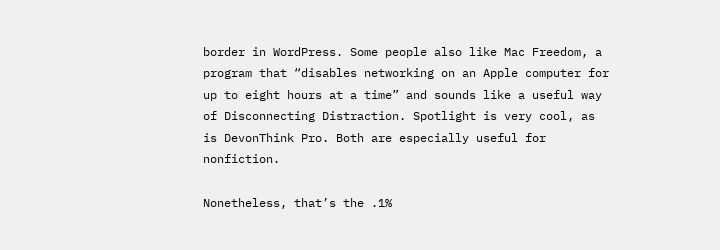border in WordPress. Some people also like Mac Freedom, a program that “disables networking on an Apple computer for up to eight hours at a time” and sounds like a useful way of Disconnecting Distraction. Spotlight is very cool, as is DevonThink Pro. Both are especially useful for nonfiction.

Nonetheless, that’s the .1%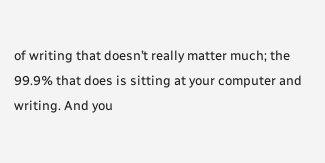of writing that doesn’t really matter much; the 99.9% that does is sitting at your computer and writing. And you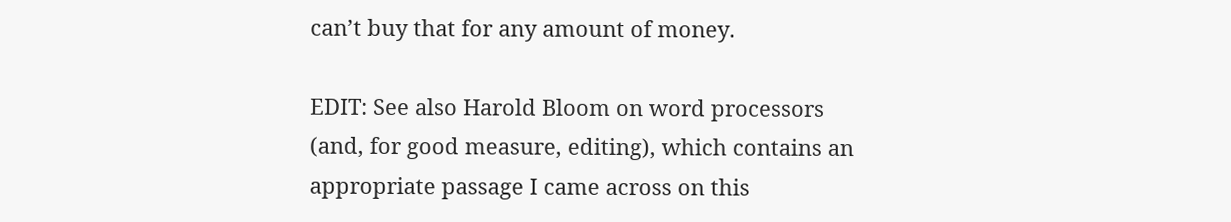can’t buy that for any amount of money.

EDIT: See also Harold Bloom on word processors (and, for good measure, editing), which contains an appropriate passage I came across on this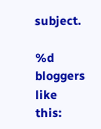subject.

%d bloggers like this: